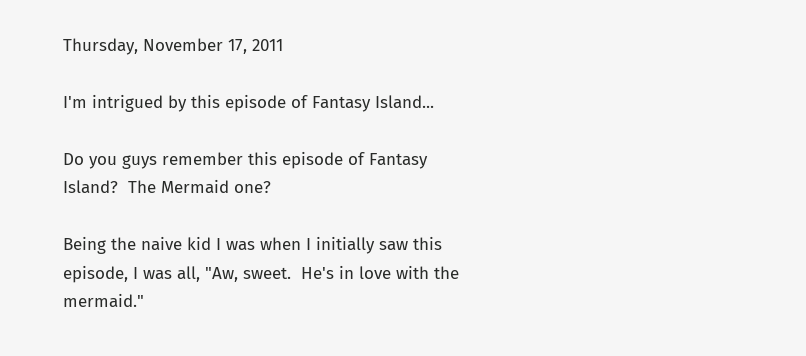Thursday, November 17, 2011

I'm intrigued by this episode of Fantasy Island...

Do you guys remember this episode of Fantasy Island?  The Mermaid one?

Being the naive kid I was when I initially saw this episode, I was all, "Aw, sweet.  He's in love with the mermaid."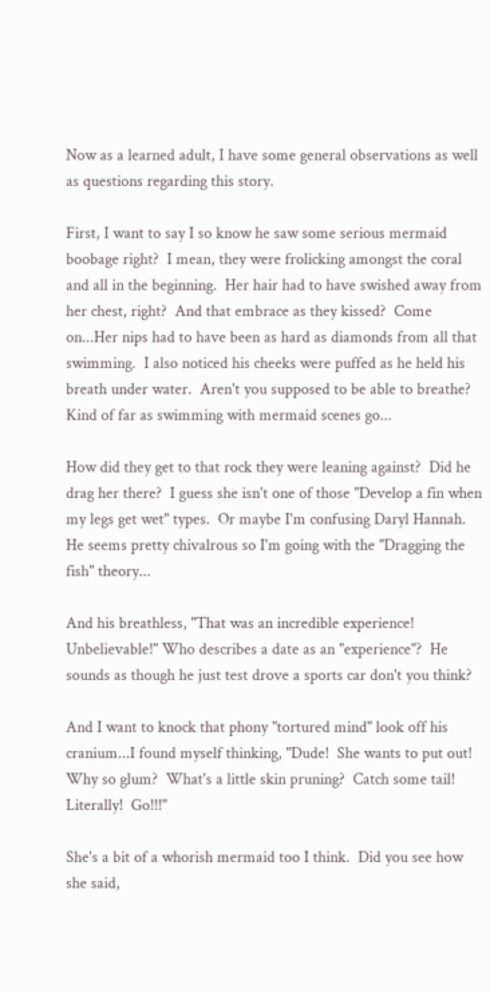Now as a learned adult, I have some general observations as well as questions regarding this story.

First, I want to say I so know he saw some serious mermaid boobage right?  I mean, they were frolicking amongst the coral and all in the beginning.  Her hair had to have swished away from her chest, right?  And that embrace as they kissed?  Come on...Her nips had to have been as hard as diamonds from all that swimming.  I also noticed his cheeks were puffed as he held his breath under water.  Aren't you supposed to be able to breathe?  Kind of far as swimming with mermaid scenes go...

How did they get to that rock they were leaning against?  Did he drag her there?  I guess she isn't one of those "Develop a fin when my legs get wet" types.  Or maybe I'm confusing Daryl Hannah.  He seems pretty chivalrous so I'm going with the "Dragging the fish" theory...

And his breathless, "That was an incredible experience! Unbelievable!" Who describes a date as an "experience"?  He sounds as though he just test drove a sports car don't you think?

And I want to knock that phony "tortured mind" look off his cranium...I found myself thinking, "Dude!  She wants to put out!  Why so glum?  What's a little skin pruning?  Catch some tail!  Literally!  Go!!!"

She's a bit of a whorish mermaid too I think.  Did you see how she said,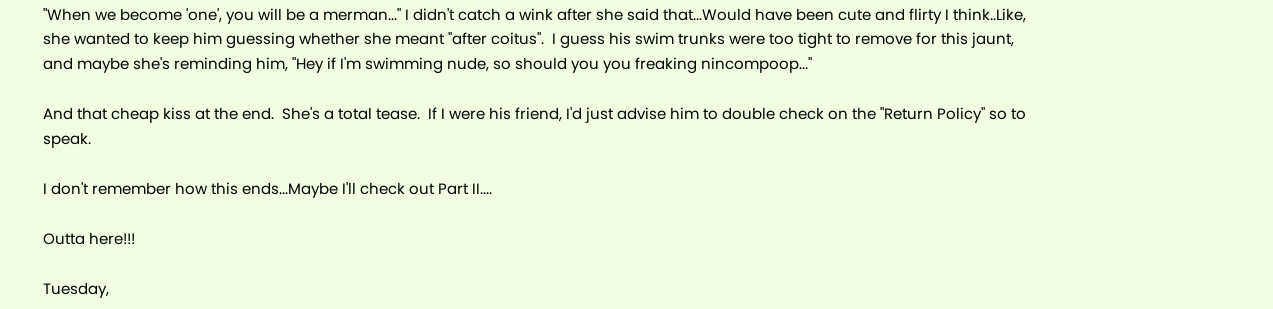"When we become 'one', you will be a merman..." I didn't catch a wink after she said that...Would have been cute and flirty I think..Like, she wanted to keep him guessing whether she meant "after coitus".  I guess his swim trunks were too tight to remove for this jaunt, and maybe she's reminding him, "Hey if I'm swimming nude, so should you you freaking nincompoop..."

And that cheap kiss at the end.  She's a total tease.  If I were his friend, I'd just advise him to double check on the "Return Policy" so to speak.

I don't remember how this ends...Maybe I'll check out Part II....

Outta here!!!

Tuesday,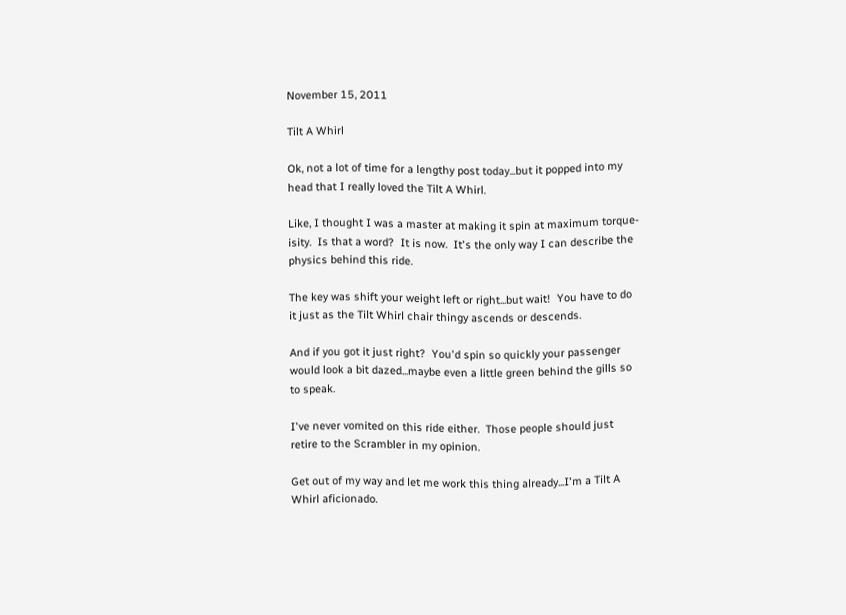November 15, 2011

Tilt A Whirl

Ok, not a lot of time for a lengthy post today...but it popped into my head that I really loved the Tilt A Whirl.

Like, I thought I was a master at making it spin at maximum torque-isity.  Is that a word?  It is now.  It's the only way I can describe the physics behind this ride.

The key was shift your weight left or right...but wait!  You have to do it just as the Tilt Whirl chair thingy ascends or descends.

And if you got it just right?  You'd spin so quickly your passenger would look a bit dazed...maybe even a little green behind the gills so to speak.

I've never vomited on this ride either.  Those people should just retire to the Scrambler in my opinion.

Get out of my way and let me work this thing already...I'm a Tilt A Whirl aficionado.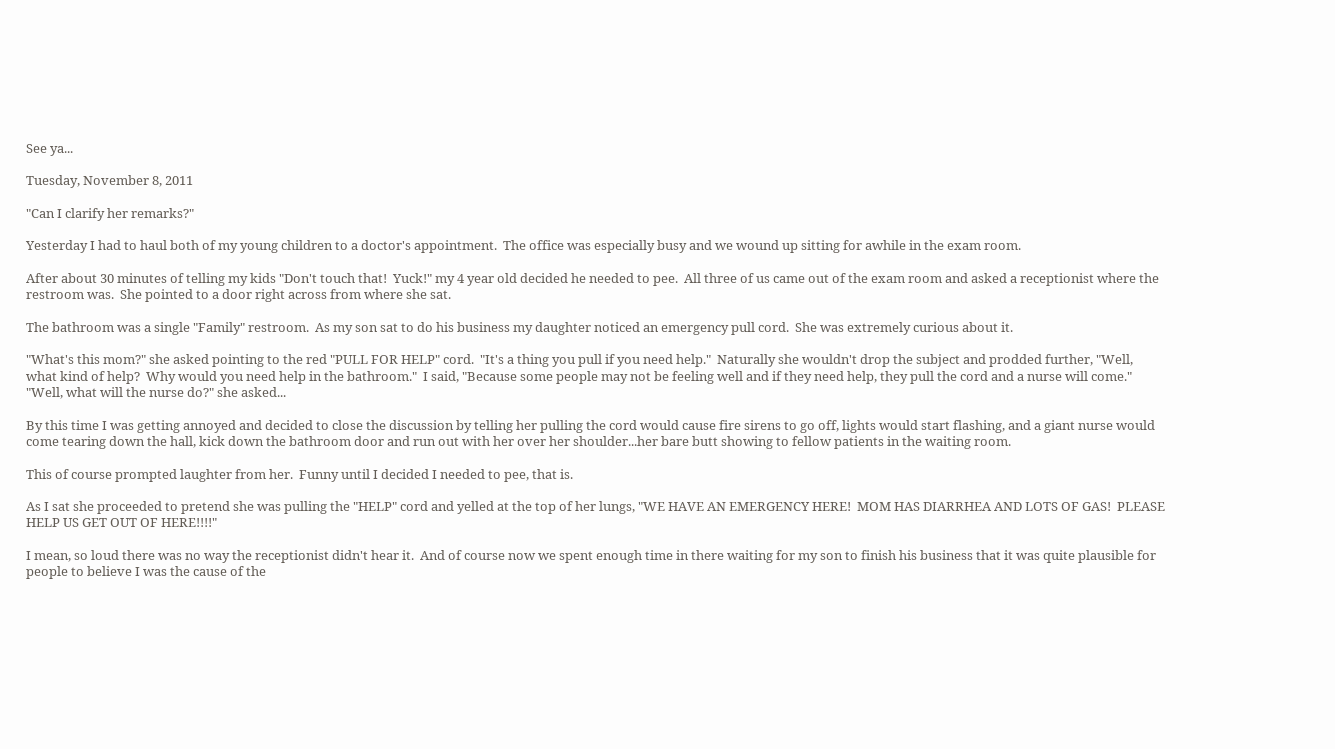See ya...

Tuesday, November 8, 2011

"Can I clarify her remarks?"

Yesterday I had to haul both of my young children to a doctor's appointment.  The office was especially busy and we wound up sitting for awhile in the exam room.

After about 30 minutes of telling my kids "Don't touch that!  Yuck!" my 4 year old decided he needed to pee.  All three of us came out of the exam room and asked a receptionist where the restroom was.  She pointed to a door right across from where she sat.

The bathroom was a single "Family" restroom.  As my son sat to do his business my daughter noticed an emergency pull cord.  She was extremely curious about it.

"What's this mom?" she asked pointing to the red "PULL FOR HELP" cord.  "It's a thing you pull if you need help."  Naturally she wouldn't drop the subject and prodded further, "Well, what kind of help?  Why would you need help in the bathroom."  I said, "Because some people may not be feeling well and if they need help, they pull the cord and a nurse will come."  "Well, what will the nurse do?" she asked...

By this time I was getting annoyed and decided to close the discussion by telling her pulling the cord would cause fire sirens to go off, lights would start flashing, and a giant nurse would come tearing down the hall, kick down the bathroom door and run out with her over her shoulder...her bare butt showing to fellow patients in the waiting room.

This of course prompted laughter from her.  Funny until I decided I needed to pee, that is.

As I sat she proceeded to pretend she was pulling the "HELP" cord and yelled at the top of her lungs, "WE HAVE AN EMERGENCY HERE!  MOM HAS DIARRHEA AND LOTS OF GAS!  PLEASE HELP US GET OUT OF HERE!!!!"

I mean, so loud there was no way the receptionist didn't hear it.  And of course now we spent enough time in there waiting for my son to finish his business that it was quite plausible for people to believe I was the cause of the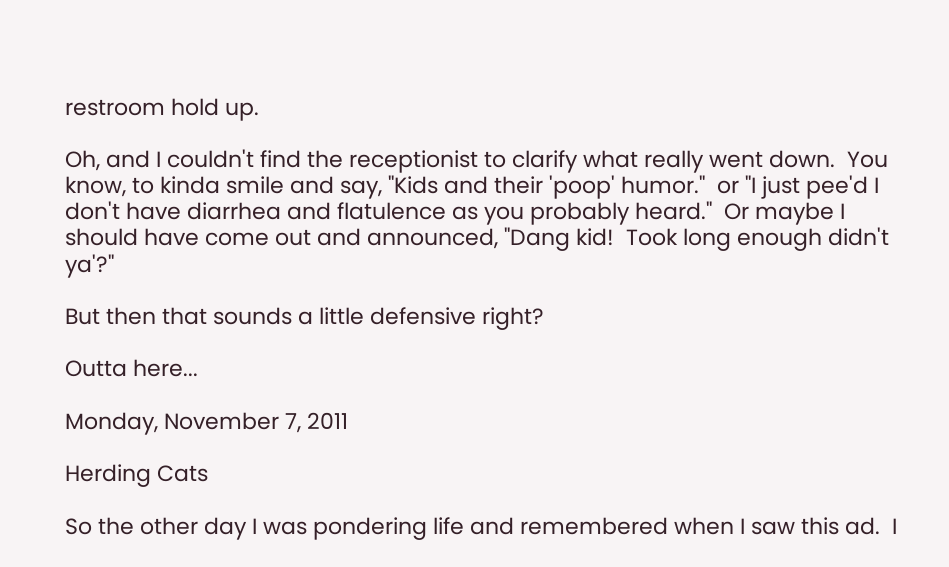restroom hold up.

Oh, and I couldn't find the receptionist to clarify what really went down.  You know, to kinda smile and say, "Kids and their 'poop' humor."  or "I just pee'd I don't have diarrhea and flatulence as you probably heard."  Or maybe I should have come out and announced, "Dang kid!  Took long enough didn't ya'?"

But then that sounds a little defensive right?

Outta here...

Monday, November 7, 2011

Herding Cats

So the other day I was pondering life and remembered when I saw this ad.  I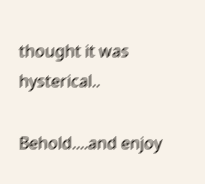thought it was hysterical..

Behold....and enjoy